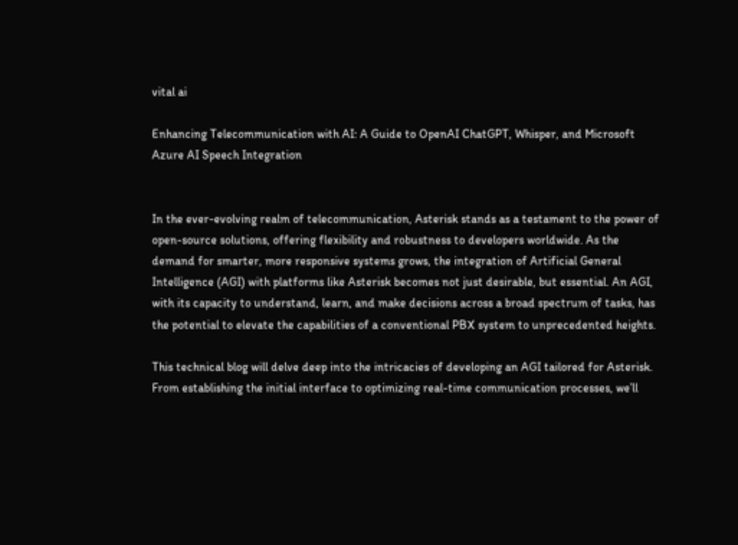vital ai

Enhancing Telecommunication with AI: A Guide to OpenAI ChatGPT, Whisper, and Microsoft Azure AI Speech Integration


In the ever-evolving realm of telecommunication, Asterisk stands as a testament to the power of open-source solutions, offering flexibility and robustness to developers worldwide. As the demand for smarter, more responsive systems grows, the integration of Artificial General Intelligence (AGI) with platforms like Asterisk becomes not just desirable, but essential. An AGI, with its capacity to understand, learn, and make decisions across a broad spectrum of tasks, has the potential to elevate the capabilities of a conventional PBX system to unprecedented heights.

This technical blog will delve deep into the intricacies of developing an AGI tailored for Asterisk. From establishing the initial interface to optimizing real-time communication processes, we’ll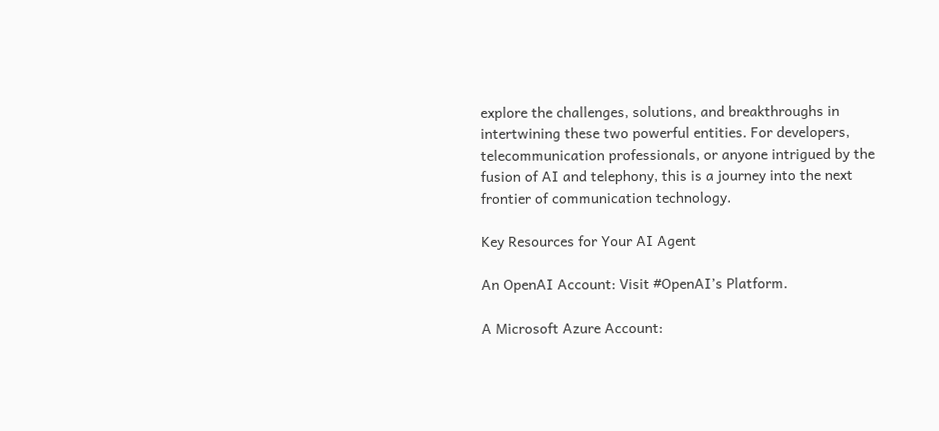explore the challenges, solutions, and breakthroughs in intertwining these two powerful entities. For developers, telecommunication professionals, or anyone intrigued by the fusion of AI and telephony, this is a journey into the next frontier of communication technology.

Key Resources for Your AI Agent

An OpenAI Account: Visit #OpenAI’s Platform.

A Microsoft Azure Account: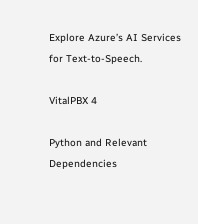Explore Azure’s AI Services for Text-to-Speech.

VitalPBX 4

Python and Relevant Dependencies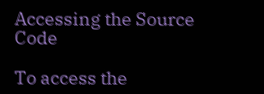Accessing the Source Code

To access the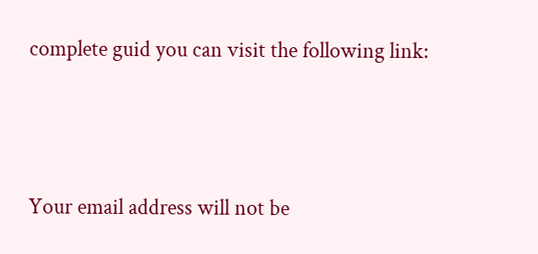complete guid you can visit the following link:



Your email address will not be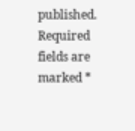published. Required fields are marked *